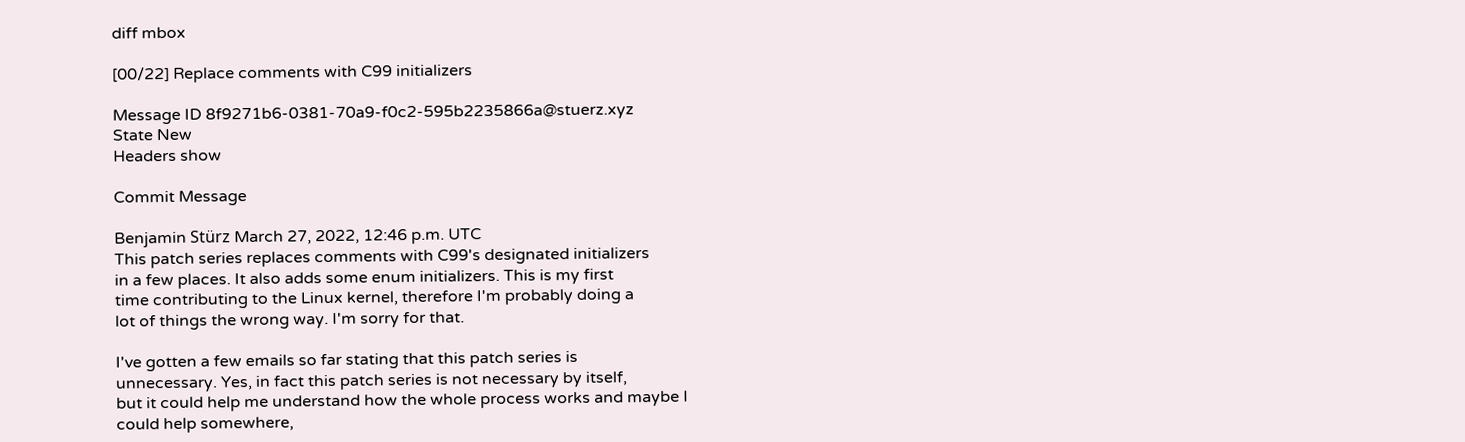diff mbox

[00/22] Replace comments with C99 initializers

Message ID 8f9271b6-0381-70a9-f0c2-595b2235866a@stuerz.xyz
State New
Headers show

Commit Message

Benjamin Stürz March 27, 2022, 12:46 p.m. UTC
This patch series replaces comments with C99's designated initializers
in a few places. It also adds some enum initializers. This is my first
time contributing to the Linux kernel, therefore I'm probably doing a
lot of things the wrong way. I'm sorry for that.

I've gotten a few emails so far stating that this patch series is
unnecessary. Yes, in fact this patch series is not necessary by itself,
but it could help me understand how the whole process works and maybe I
could help somewhere,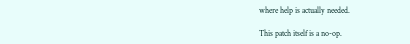where help is actually needed.

This patch itself is a no-op.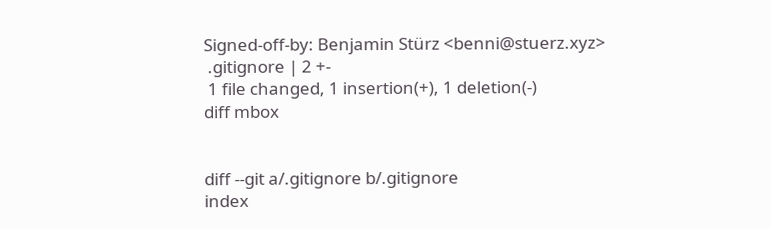Signed-off-by: Benjamin Stürz <benni@stuerz.xyz>
 .gitignore | 2 +-
 1 file changed, 1 insertion(+), 1 deletion(-)
diff mbox


diff --git a/.gitignore b/.gitignore
index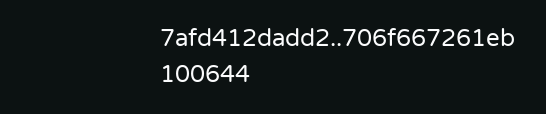7afd412dadd2..706f667261eb 100644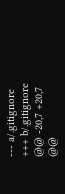--- a/.gitignore
+++ b/.gitignore
@@ -20,7 +20,7 @@